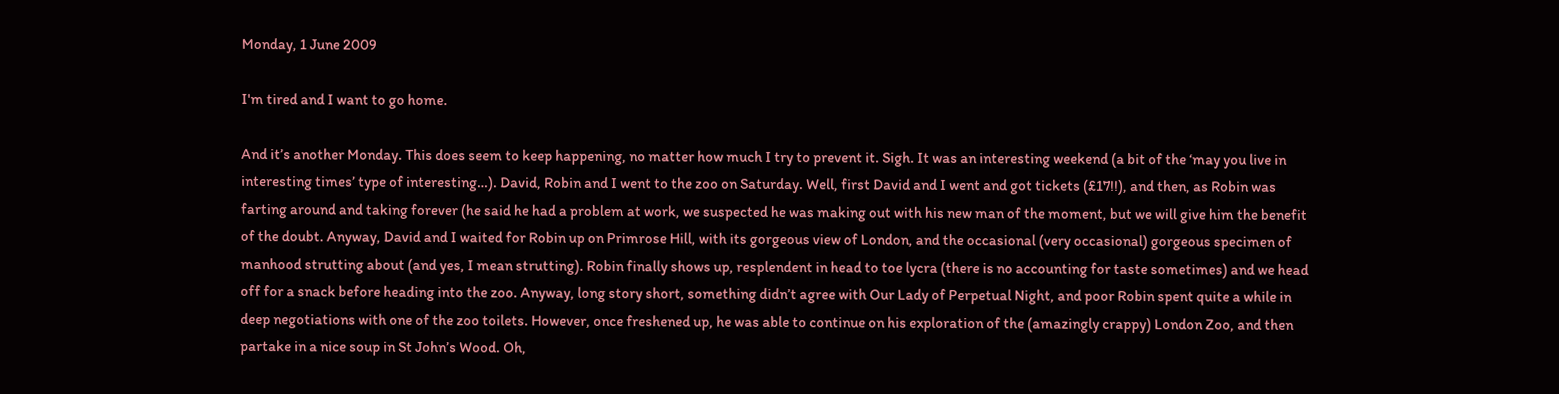Monday, 1 June 2009

I'm tired and I want to go home.

And it’s another Monday. This does seem to keep happening, no matter how much I try to prevent it. Sigh. It was an interesting weekend (a bit of the ‘may you live in interesting times’ type of interesting…). David, Robin and I went to the zoo on Saturday. Well, first David and I went and got tickets (£17!!), and then, as Robin was farting around and taking forever (he said he had a problem at work, we suspected he was making out with his new man of the moment, but we will give him the benefit of the doubt. Anyway, David and I waited for Robin up on Primrose Hill, with its gorgeous view of London, and the occasional (very occasional) gorgeous specimen of manhood strutting about (and yes, I mean strutting). Robin finally shows up, resplendent in head to toe lycra (there is no accounting for taste sometimes) and we head off for a snack before heading into the zoo. Anyway, long story short, something didn’t agree with Our Lady of Perpetual Night, and poor Robin spent quite a while in deep negotiations with one of the zoo toilets. However, once freshened up, he was able to continue on his exploration of the (amazingly crappy) London Zoo, and then partake in a nice soup in St John’s Wood. Oh,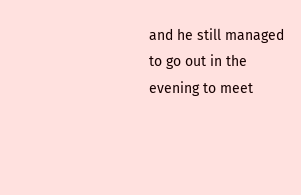and he still managed to go out in the evening to meet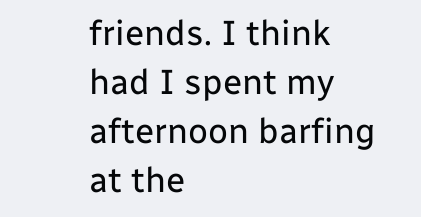friends. I think had I spent my afternoon barfing at the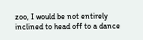zoo, I would be not entirely inclined to head off to a dance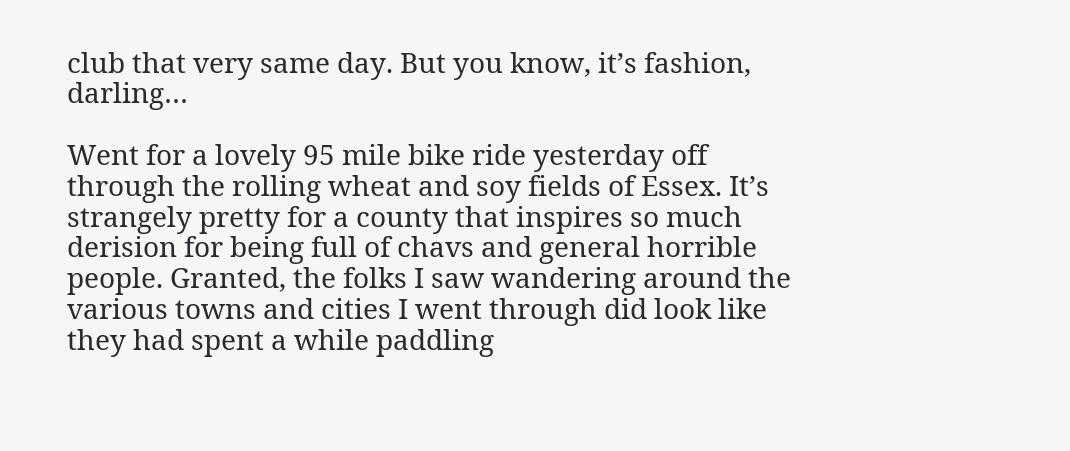club that very same day. But you know, it’s fashion, darling…

Went for a lovely 95 mile bike ride yesterday off through the rolling wheat and soy fields of Essex. It’s strangely pretty for a county that inspires so much derision for being full of chavs and general horrible people. Granted, the folks I saw wandering around the various towns and cities I went through did look like they had spent a while paddling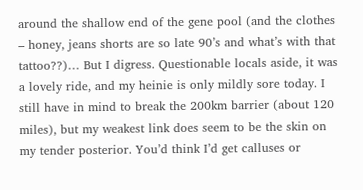around the shallow end of the gene pool (and the clothes – honey, jeans shorts are so late 90’s and what’s with that tattoo??)… But I digress. Questionable locals aside, it was a lovely ride, and my heinie is only mildly sore today. I still have in mind to break the 200km barrier (about 120 miles), but my weakest link does seem to be the skin on my tender posterior. You’d think I’d get calluses or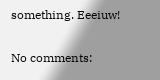something. Eeeiuw!

No comments: